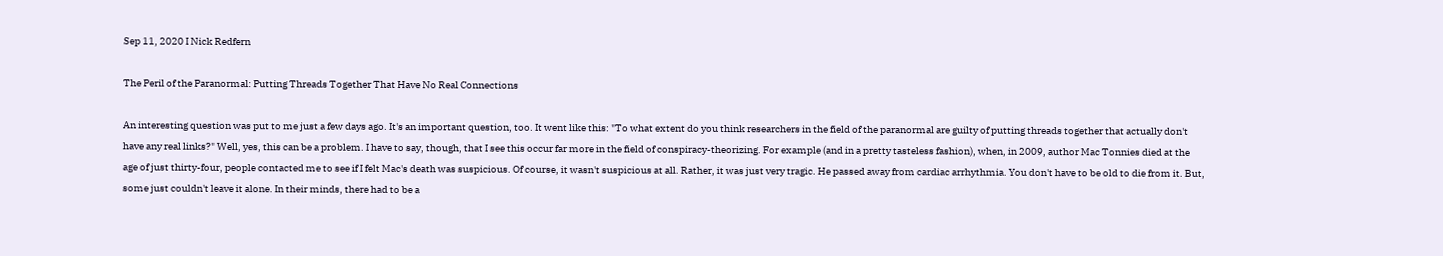Sep 11, 2020 I Nick Redfern

The Peril of the Paranormal: Putting Threads Together That Have No Real Connections

An interesting question was put to me just a few days ago. It's an important question, too. It went like this: "To what extent do you think researchers in the field of the paranormal are guilty of putting threads together that actually don't have any real links?" Well, yes, this can be a problem. I have to say, though, that I see this occur far more in the field of conspiracy-theorizing. For example (and in a pretty tasteless fashion), when, in 2009, author Mac Tonnies died at the age of just thirty-four, people contacted me to see if I felt Mac's death was suspicious. Of course, it wasn't suspicious at all. Rather, it was just very tragic. He passed away from cardiac arrhythmia. You don't have to be old to die from it. But, some just couldn't leave it alone. In their minds, there had to be a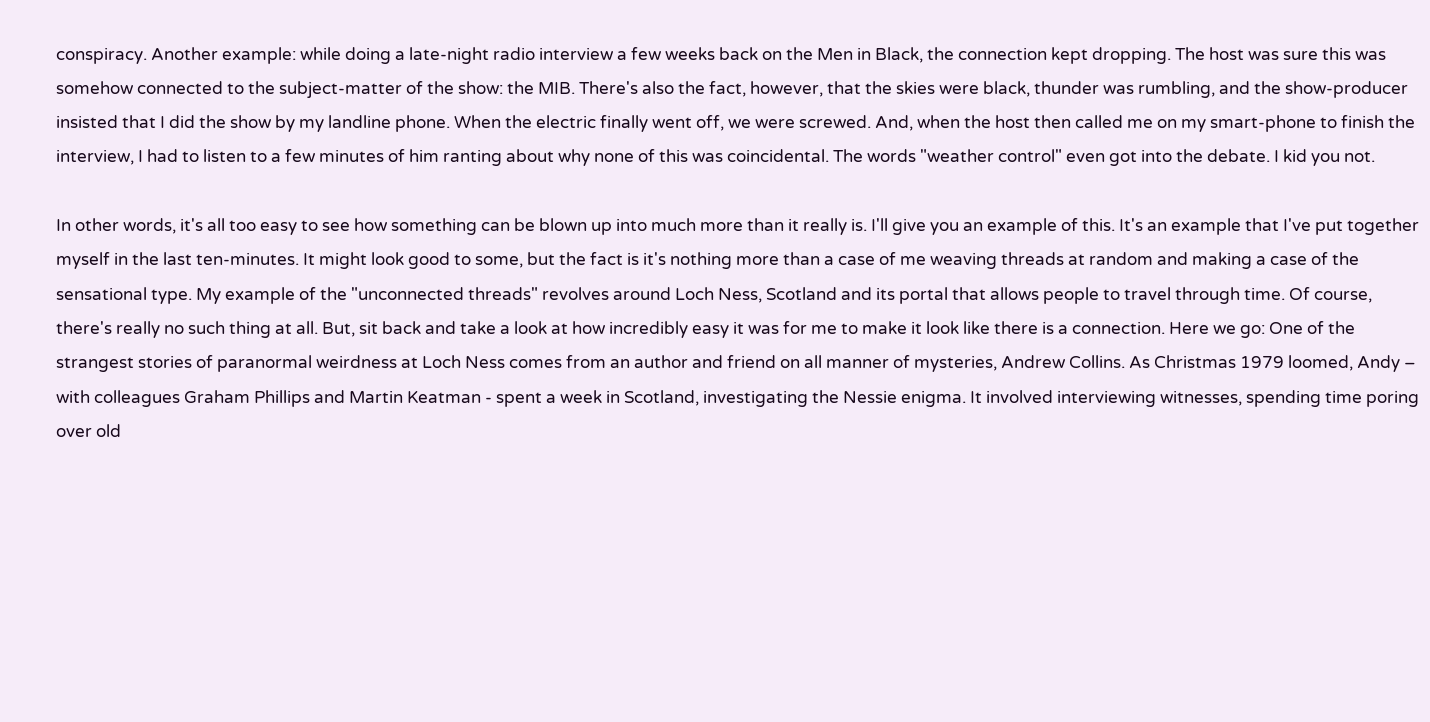conspiracy. Another example: while doing a late-night radio interview a few weeks back on the Men in Black, the connection kept dropping. The host was sure this was somehow connected to the subject-matter of the show: the MIB. There's also the fact, however, that the skies were black, thunder was rumbling, and the show-producer insisted that I did the show by my landline phone. When the electric finally went off, we were screwed. And, when the host then called me on my smart-phone to finish the interview, I had to listen to a few minutes of him ranting about why none of this was coincidental. The words "weather control" even got into the debate. I kid you not.

In other words, it's all too easy to see how something can be blown up into much more than it really is. I'll give you an example of this. It's an example that I've put together myself in the last ten-minutes. It might look good to some, but the fact is it's nothing more than a case of me weaving threads at random and making a case of the sensational type. My example of the "unconnected threads" revolves around Loch Ness, Scotland and its portal that allows people to travel through time. Of course, there's really no such thing at all. But, sit back and take a look at how incredibly easy it was for me to make it look like there is a connection. Here we go: One of the strangest stories of paranormal weirdness at Loch Ness comes from an author and friend on all manner of mysteries, Andrew Collins. As Christmas 1979 loomed, Andy – with colleagues Graham Phillips and Martin Keatman - spent a week in Scotland, investigating the Nessie enigma. It involved interviewing witnesses, spending time poring over old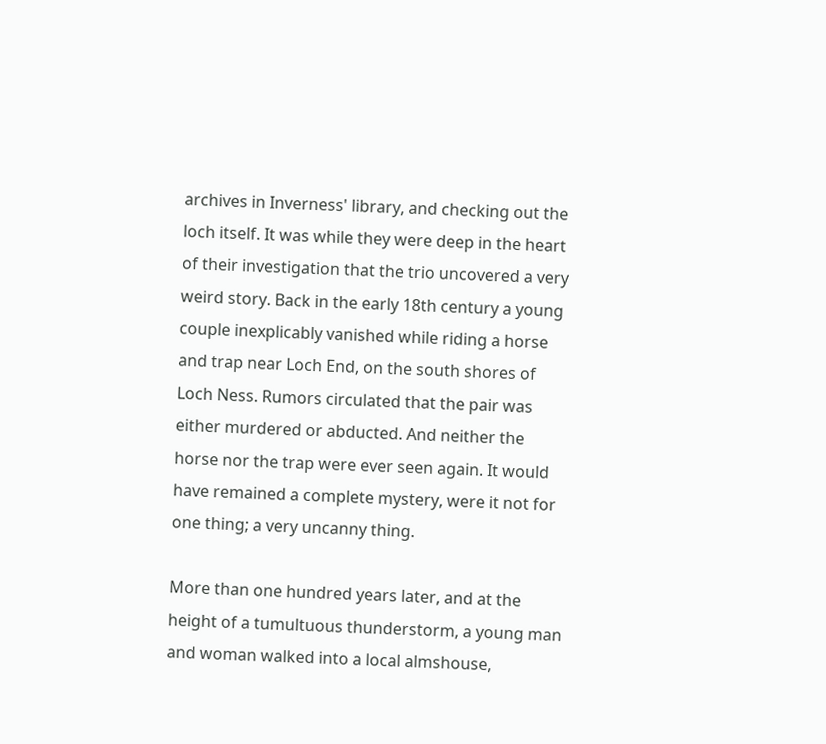archives in Inverness' library, and checking out the loch itself. It was while they were deep in the heart of their investigation that the trio uncovered a very weird story. Back in the early 18th century a young couple inexplicably vanished while riding a horse and trap near Loch End, on the south shores of Loch Ness. Rumors circulated that the pair was either murdered or abducted. And neither the horse nor the trap were ever seen again. It would have remained a complete mystery, were it not for one thing; a very uncanny thing.

More than one hundred years later, and at the height of a tumultuous thunderstorm, a young man and woman walked into a local almshouse,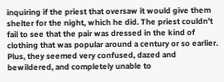inquiring if the priest that oversaw it would give them shelter for the night, which he did. The priest couldn’t fail to see that the pair was dressed in the kind of clothing that was popular around a century or so earlier. Plus, they seemed very confused, dazed and bewildered, and completely unable to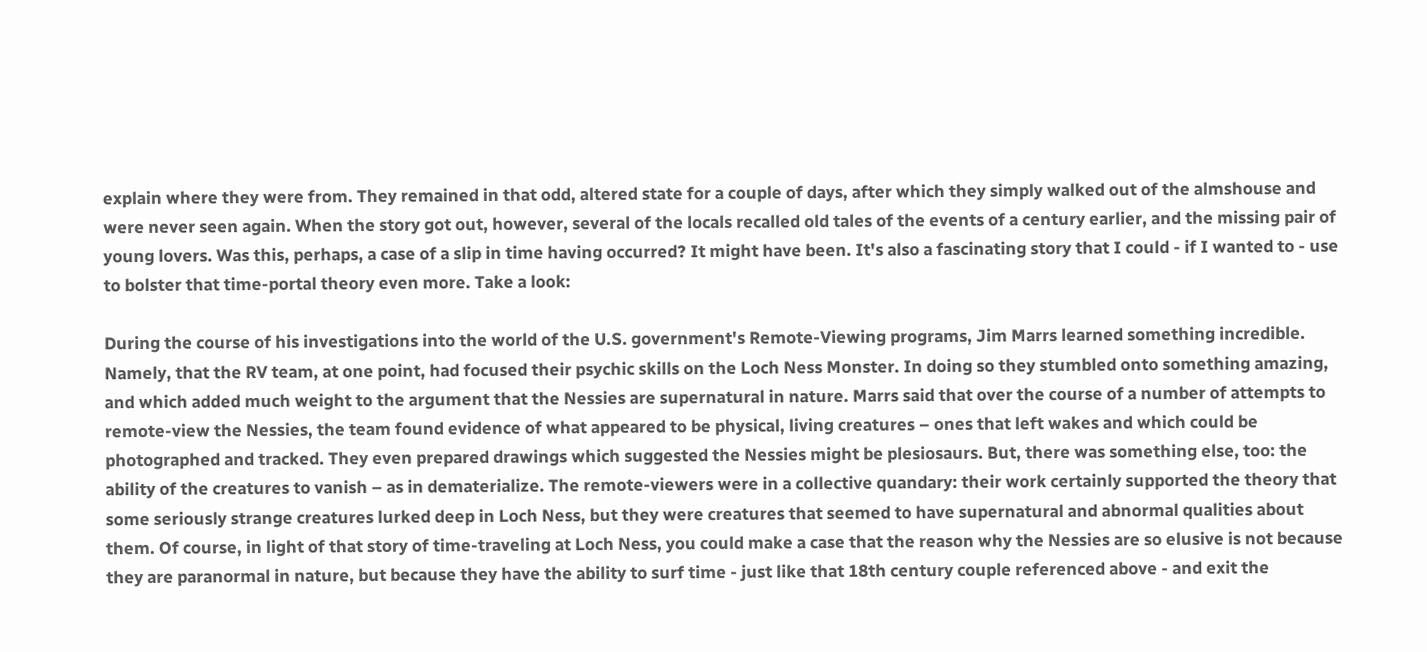explain where they were from. They remained in that odd, altered state for a couple of days, after which they simply walked out of the almshouse and were never seen again. When the story got out, however, several of the locals recalled old tales of the events of a century earlier, and the missing pair of young lovers. Was this, perhaps, a case of a slip in time having occurred? It might have been. It's also a fascinating story that I could - if I wanted to - use to bolster that time-portal theory even more. Take a look:

During the course of his investigations into the world of the U.S. government's Remote-Viewing programs, Jim Marrs learned something incredible. Namely, that the RV team, at one point, had focused their psychic skills on the Loch Ness Monster. In doing so they stumbled onto something amazing, and which added much weight to the argument that the Nessies are supernatural in nature. Marrs said that over the course of a number of attempts to remote-view the Nessies, the team found evidence of what appeared to be physical, living creatures – ones that left wakes and which could be photographed and tracked. They even prepared drawings which suggested the Nessies might be plesiosaurs. But, there was something else, too: the ability of the creatures to vanish – as in dematerialize. The remote-viewers were in a collective quandary: their work certainly supported the theory that some seriously strange creatures lurked deep in Loch Ness, but they were creatures that seemed to have supernatural and abnormal qualities about them. Of course, in light of that story of time-traveling at Loch Ness, you could make a case that the reason why the Nessies are so elusive is not because they are paranormal in nature, but because they have the ability to surf time - just like that 18th century couple referenced above - and exit the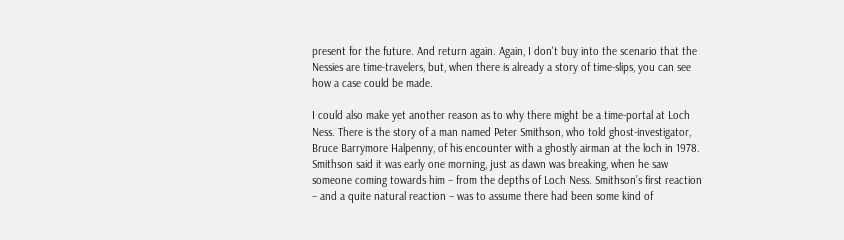present for the future. And return again. Again, I don't buy into the scenario that the Nessies are time-travelers, but, when there is already a story of time-slips, you can see how a case could be made.

I could also make yet another reason as to why there might be a time-portal at Loch Ness. There is the story of a man named Peter Smithson, who told ghost-investigator, Bruce Barrymore Halpenny, of his encounter with a ghostly airman at the loch in 1978. Smithson said it was early one morning, just as dawn was breaking, when he saw someone coming towards him – from the depths of Loch Ness. Smithson’s first reaction – and a quite natural reaction – was to assume there had been some kind of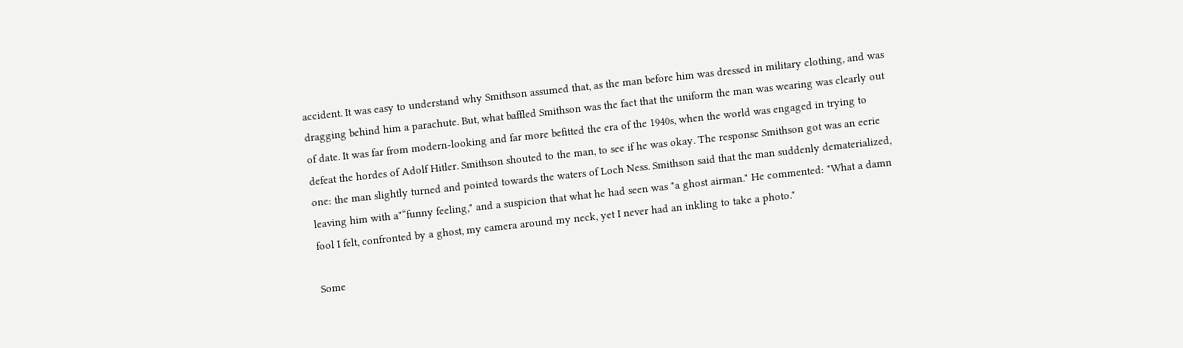accident. It was easy to understand why Smithson assumed that, as the man before him was dressed in military clothing, and was dragging behind him a parachute. But, what baffled Smithson was the fact that the uniform the man was wearing was clearly out of date. It was far from modern-looking and far more befitted the era of the 1940s, when the world was engaged in trying to defeat the hordes of Adolf Hitler. Smithson shouted to the man, to see if he was okay. The response Smithson got was an eerie one: the man slightly turned and pointed towards the waters of Loch Ness. Smithson said that the man suddenly dematerialized, leaving him with a"“funny feeling," and a suspicion that what he had seen was "a ghost airman." He commented: "What a damn fool I felt, confronted by a ghost, my camera around my neck, yet I never had an inkling to take a photo."

Some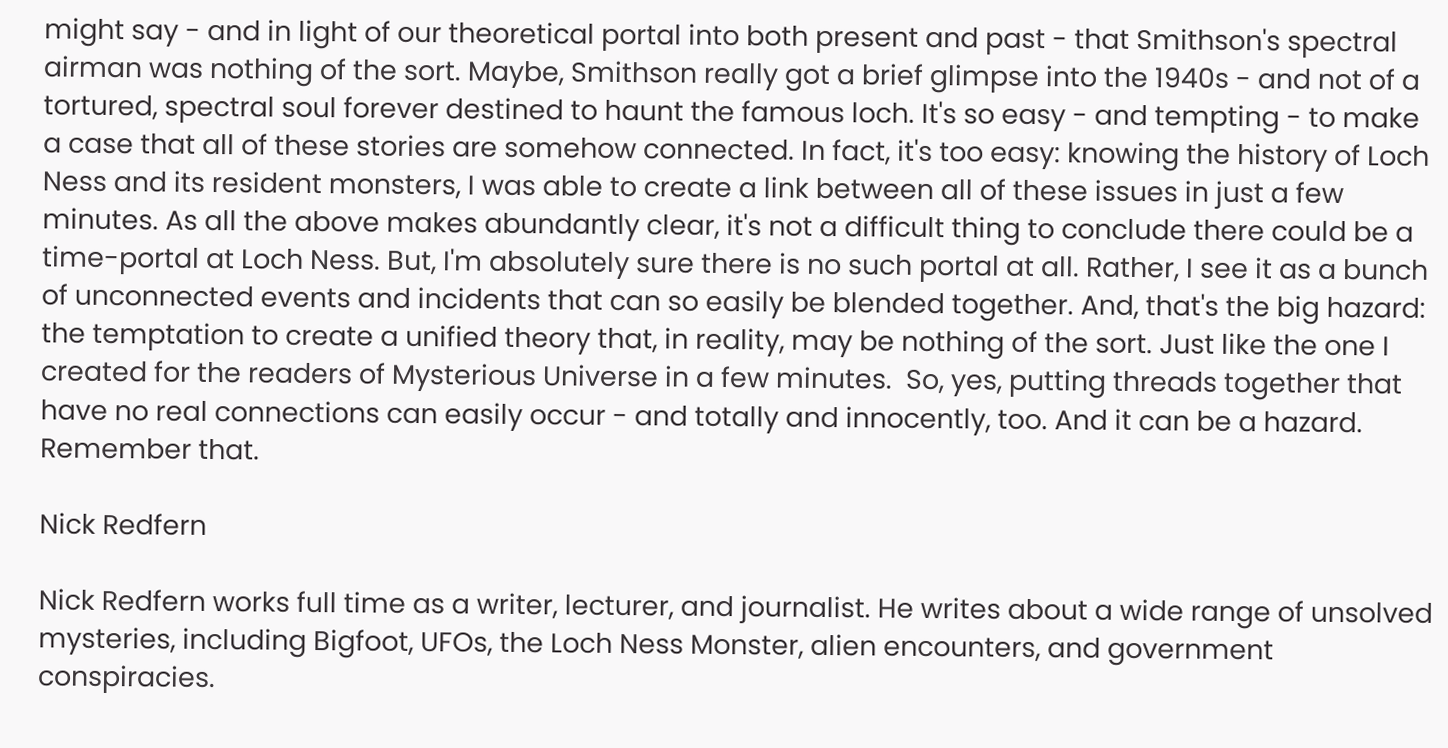might say - and in light of our theoretical portal into both present and past - that Smithson's spectral airman was nothing of the sort. Maybe, Smithson really got a brief glimpse into the 1940s - and not of a tortured, spectral soul forever destined to haunt the famous loch. It's so easy - and tempting - to make a case that all of these stories are somehow connected. In fact, it's too easy: knowing the history of Loch Ness and its resident monsters, I was able to create a link between all of these issues in just a few minutes. As all the above makes abundantly clear, it's not a difficult thing to conclude there could be a time-portal at Loch Ness. But, I'm absolutely sure there is no such portal at all. Rather, I see it as a bunch of unconnected events and incidents that can so easily be blended together. And, that's the big hazard: the temptation to create a unified theory that, in reality, may be nothing of the sort. Just like the one I created for the readers of Mysterious Universe in a few minutes.  So, yes, putting threads together that have no real connections can easily occur - and totally and innocently, too. And it can be a hazard. Remember that.

Nick Redfern

Nick Redfern works full time as a writer, lecturer, and journalist. He writes about a wide range of unsolved mysteries, including Bigfoot, UFOs, the Loch Ness Monster, alien encounters, and government conspiracies.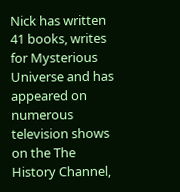Nick has written 41 books, writes for Mysterious Universe and has appeared on numerous television shows on the The History Channel,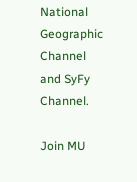National Geographic Channel and SyFy Channel.

Join MU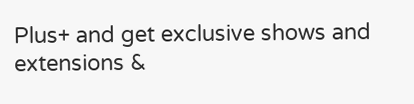Plus+ and get exclusive shows and extensions &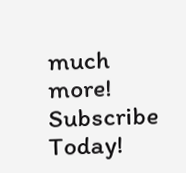much more! Subscribe Today!